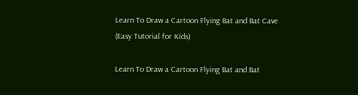Learn To Draw a Cartoon Flying Bat and Bat Cave (Easy Tutorial for Kids)

Learn To Draw a Cartoon Flying Bat and Bat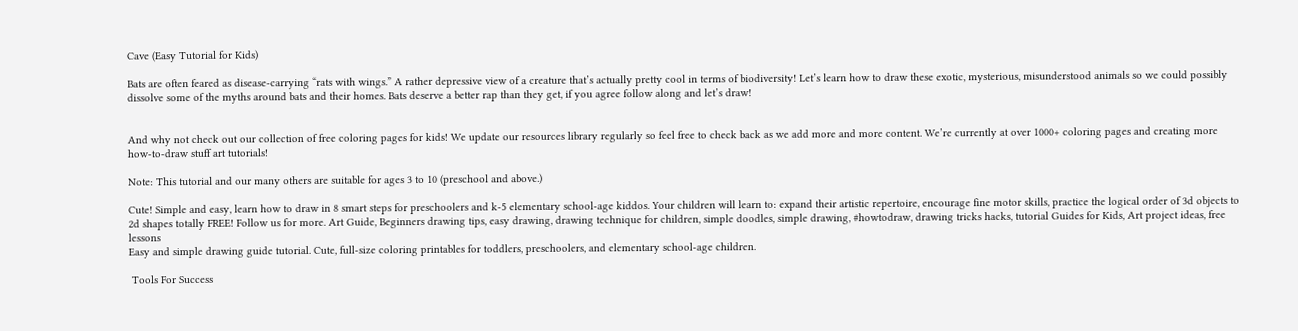Cave (Easy Tutorial for Kids)

Bats are often feared as disease-carrying “rats with wings.” A rather depressive view of a creature that’s actually pretty cool in terms of biodiversity! Let’s learn how to draw these exotic, mysterious, misunderstood animals so we could possibly dissolve some of the myths around bats and their homes. Bats deserve a better rap than they get, if you agree follow along and let’s draw!


And why not check out our collection of free coloring pages for kids! We update our resources library regularly so feel free to check back as we add more and more content. We’re currently at over 1000+ coloring pages and creating more how-to-draw stuff art tutorials!

Note: This tutorial and our many others are suitable for ages 3 to 10 (preschool and above.)

Cute! Simple and easy, learn how to draw in 8 smart steps for preschoolers and k-5 elementary school-age kiddos. Your children will learn to: expand their artistic repertoire, encourage fine motor skills, practice the logical order of 3d objects to 2d shapes totally FREE! Follow us for more. Art Guide, Beginners drawing tips, easy drawing, drawing technique for children, simple doodles, simple drawing, #howtodraw, drawing tricks hacks, tutorial Guides for Kids, Art project ideas, free lessons
Easy and simple drawing guide tutorial. Cute, full-size coloring printables for toddlers, preschoolers, and elementary school-age children.

 Tools For Success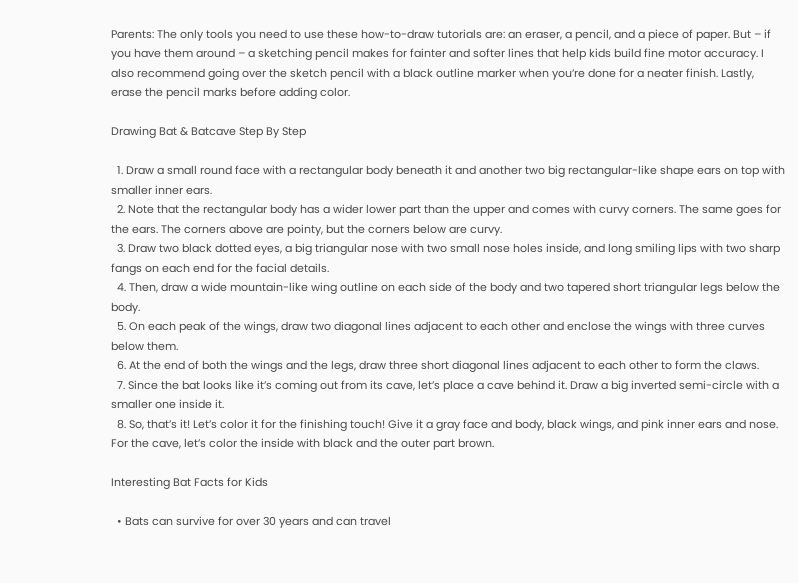Parents: The only tools you need to use these how-to-draw tutorials are: an eraser, a pencil, and a piece of paper. But – if you have them around – a sketching pencil makes for fainter and softer lines that help kids build fine motor accuracy. I also recommend going over the sketch pencil with a black outline marker when you’re done for a neater finish. Lastly, erase the pencil marks before adding color.

Drawing Bat & Batcave Step By Step

  1. Draw a small round face with a rectangular body beneath it and another two big rectangular-like shape ears on top with smaller inner ears.
  2. Note that the rectangular body has a wider lower part than the upper and comes with curvy corners. The same goes for the ears. The corners above are pointy, but the corners below are curvy.
  3. Draw two black dotted eyes, a big triangular nose with two small nose holes inside, and long smiling lips with two sharp fangs on each end for the facial details.
  4. Then, draw a wide mountain-like wing outline on each side of the body and two tapered short triangular legs below the body.
  5. On each peak of the wings, draw two diagonal lines adjacent to each other and enclose the wings with three curves below them.
  6. At the end of both the wings and the legs, draw three short diagonal lines adjacent to each other to form the claws.
  7. Since the bat looks like it’s coming out from its cave, let’s place a cave behind it. Draw a big inverted semi-circle with a smaller one inside it.
  8. So, that’s it! Let’s color it for the finishing touch! Give it a gray face and body, black wings, and pink inner ears and nose. For the cave, let’s color the inside with black and the outer part brown.

Interesting Bat Facts for Kids

  • Bats can survive for over 30 years and can travel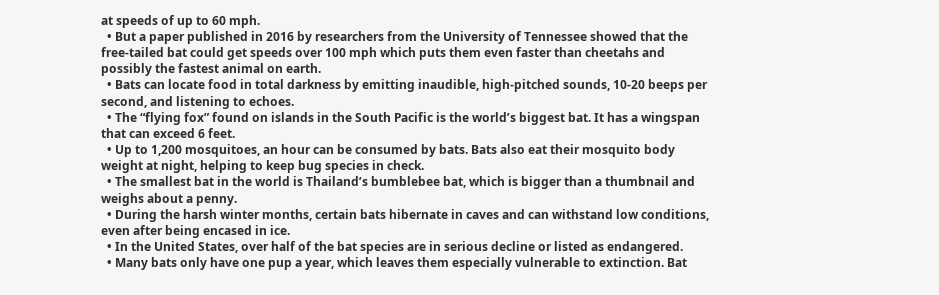at speeds of up to 60 mph.
  • But a paper published in 2016 by researchers from the University of Tennessee showed that the free-tailed bat could get speeds over 100 mph which puts them even faster than cheetahs and possibly the fastest animal on earth.
  • Bats can locate food in total darkness by emitting inaudible, high-pitched sounds, 10-20 beeps per second, and listening to echoes.
  • The “flying fox” found on islands in the South Pacific is the world’s biggest bat. It has a wingspan that can exceed 6 feet.
  • Up to 1,200 mosquitoes, an hour can be consumed by bats. Bats also eat their mosquito body weight at night, helping to keep bug species in check.
  • The smallest bat in the world is Thailand’s bumblebee bat, which is bigger than a thumbnail and weighs about a penny.
  • During the harsh winter months, certain bats hibernate in caves and can withstand low conditions, even after being encased in ice.
  • In the United States, over half of the bat species are in serious decline or listed as endangered.
  • Many bats only have one pup a year, which leaves them especially vulnerable to extinction. Bat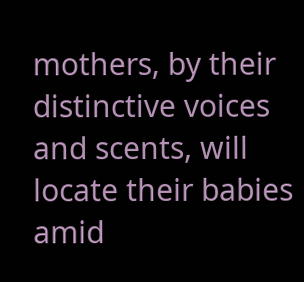mothers, by their distinctive voices and scents, will locate their babies amid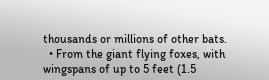thousands or millions of other bats.
  • From the giant flying foxes, with wingspans of up to 5 feet (1.5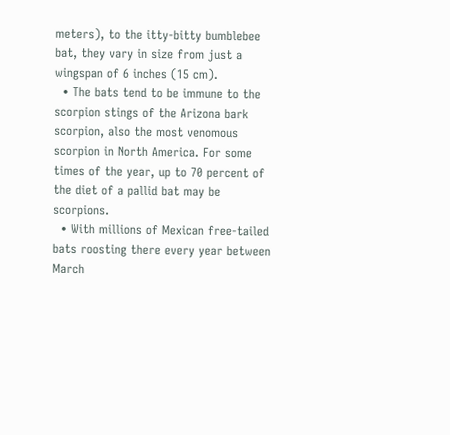meters), to the itty-bitty bumblebee bat, they vary in size from just a wingspan of 6 inches (15 cm).
  • The bats tend to be immune to the scorpion stings of the Arizona bark scorpion, also the most venomous scorpion in North America. For some times of the year, up to 70 percent of the diet of a pallid bat may be scorpions.
  • With millions of Mexican free-tailed bats roosting there every year between March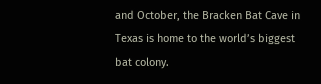and October, the Bracken Bat Cave in Texas is home to the world’s biggest bat colony.